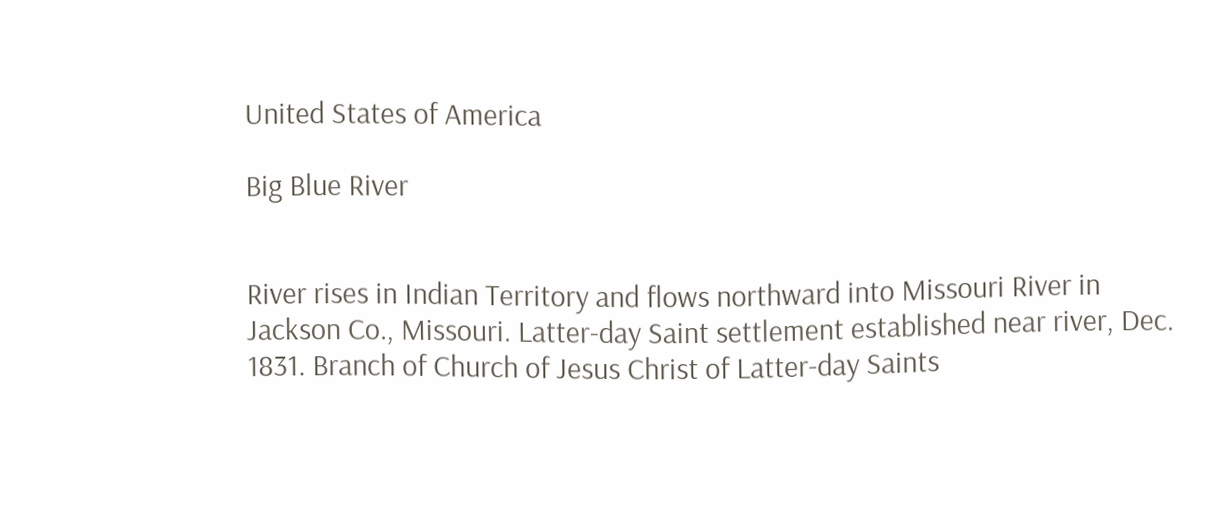United States of America

Big Blue River


River rises in Indian Territory and flows northward into Missouri River in Jackson Co., Missouri. Latter-day Saint settlement established near river, Dec. 1831. Branch of Church of Jesus Christ of Latter-day Saints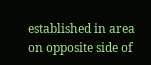established in area on opposite side of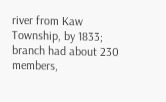river from Kaw Township, by 1833; branch had about 230 members,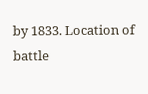by 1833. Location of battle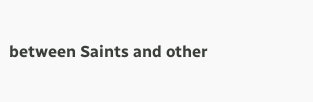between Saints and other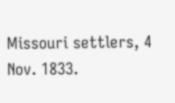Missouri settlers, 4 Nov. 1833.